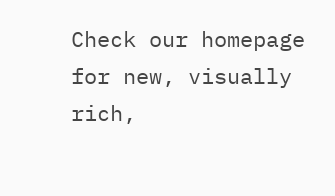Check our homepage for new, visually rich,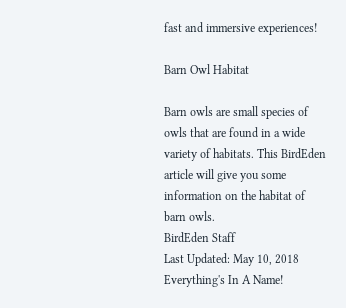fast and immersive experiences!

Barn Owl Habitat

Barn owls are small species of owls that are found in a wide variety of habitats. This BirdEden article will give you some information on the habitat of barn owls.
BirdEden Staff
Last Updated: May 10, 2018
Everything's In A Name!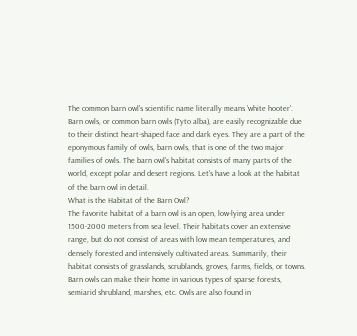The common barn owl's scientific name literally means 'white hooter'.
Barn owls, or common barn owls (Tyto alba), are easily recognizable due to their distinct heart-shaped face and dark eyes. They are a part of the eponymous family of owls, barn owls, that is one of the two major families of owls. The barn owl's habitat consists of many parts of the world, except polar and desert regions. Let's have a look at the habitat of the barn owl in detail.
What is the Habitat of the Barn Owl?
The favorite habitat of a barn owl is an open, low-lying area under 1500-2000 meters from sea level. Their habitats cover an extensive range, but do not consist of areas with low mean temperatures, and densely forested and intensively cultivated areas. Summarily, their habitat consists of grasslands, scrublands, groves, farms, fields, or towns. Barn owls can make their home in various types of sparse forests, semiarid shrubland, marshes, etc. Owls are also found in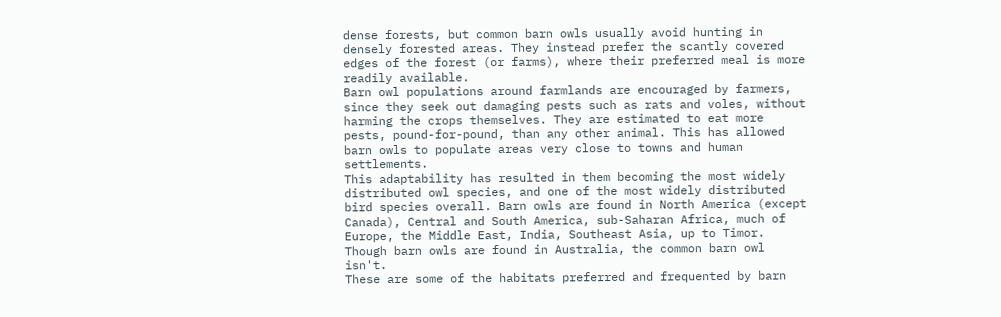dense forests, but common barn owls usually avoid hunting in densely forested areas. They instead prefer the scantly covered edges of the forest (or farms), where their preferred meal is more readily available.
Barn owl populations around farmlands are encouraged by farmers, since they seek out damaging pests such as rats and voles, without harming the crops themselves. They are estimated to eat more pests, pound-for-pound, than any other animal. This has allowed barn owls to populate areas very close to towns and human settlements.
This adaptability has resulted in them becoming the most widely distributed owl species, and one of the most widely distributed bird species overall. Barn owls are found in North America (except Canada), Central and South America, sub-Saharan Africa, much of Europe, the Middle East, India, Southeast Asia, up to Timor. Though barn owls are found in Australia, the common barn owl isn't.
These are some of the habitats preferred and frequented by barn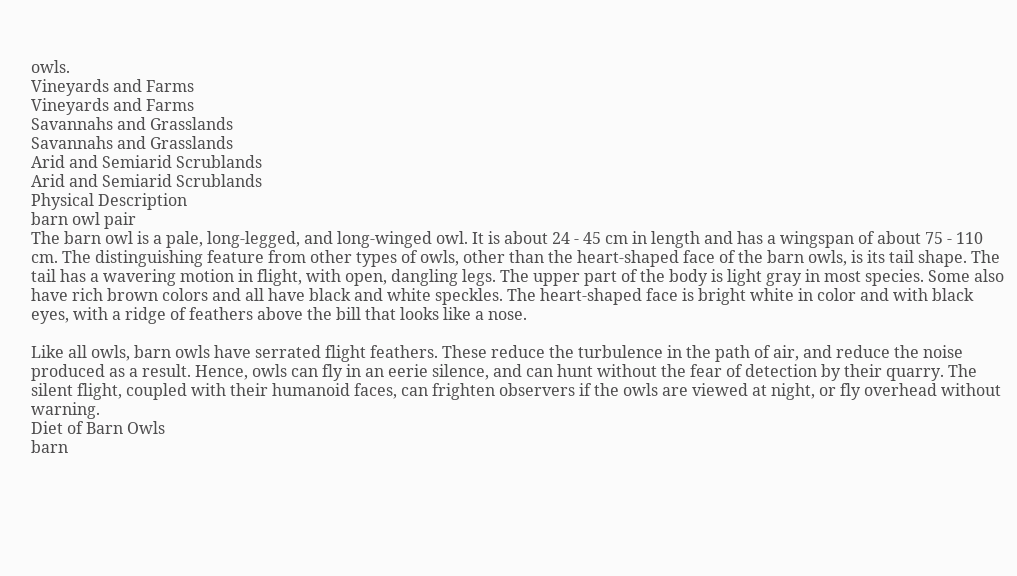owls.
Vineyards and Farms
Vineyards and Farms
Savannahs and Grasslands
Savannahs and Grasslands
Arid and Semiarid Scrublands
Arid and Semiarid Scrublands
Physical Description
barn owl pair
The barn owl is a pale, long-legged, and long-winged owl. It is about 24 - 45 cm in length and has a wingspan of about 75 - 110 cm. The distinguishing feature from other types of owls, other than the heart-shaped face of the barn owls, is its tail shape. The tail has a wavering motion in flight, with open, dangling legs. The upper part of the body is light gray in most species. Some also have rich brown colors and all have black and white speckles. The heart-shaped face is bright white in color and with black eyes, with a ridge of feathers above the bill that looks like a nose.

Like all owls, barn owls have serrated flight feathers. These reduce the turbulence in the path of air, and reduce the noise produced as a result. Hence, owls can fly in an eerie silence, and can hunt without the fear of detection by their quarry. The silent flight, coupled with their humanoid faces, can frighten observers if the owls are viewed at night, or fly overhead without warning.
Diet of Barn Owls
barn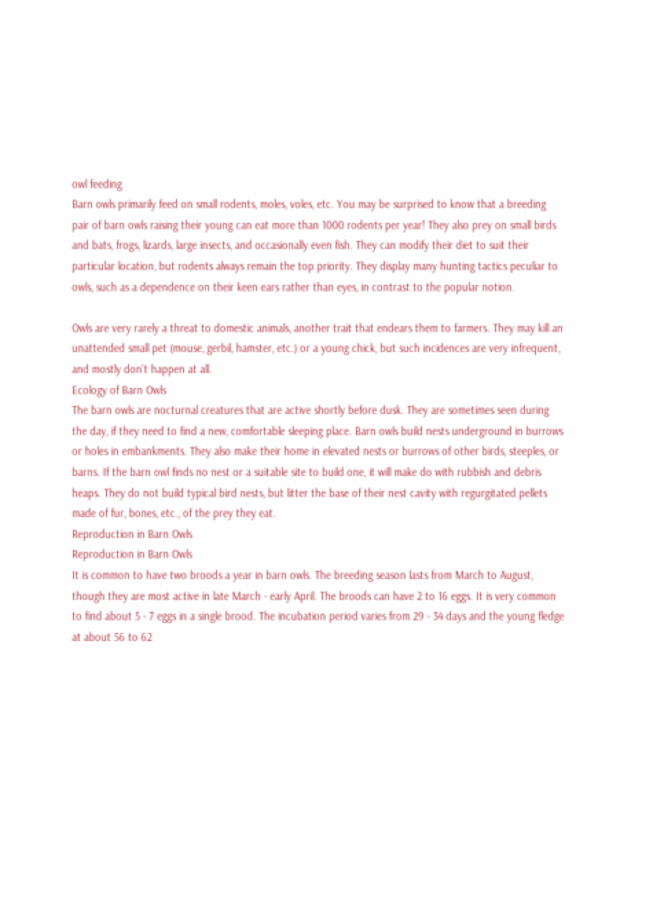owl feeding
Barn owls primarily feed on small rodents, moles, voles, etc. You may be surprised to know that a breeding pair of barn owls raising their young can eat more than 1000 rodents per year! They also prey on small birds and bats, frogs, lizards, large insects, and occasionally even fish. They can modify their diet to suit their particular location, but rodents always remain the top priority. They display many hunting tactics peculiar to owls, such as a dependence on their keen ears rather than eyes, in contrast to the popular notion.

Owls are very rarely a threat to domestic animals, another trait that endears them to farmers. They may kill an unattended small pet (mouse, gerbil, hamster, etc.) or a young chick, but such incidences are very infrequent, and mostly don't happen at all.
Ecology of Barn Owls
The barn owls are nocturnal creatures that are active shortly before dusk. They are sometimes seen during the day, if they need to find a new, comfortable sleeping place. Barn owls build nests underground in burrows or holes in embankments. They also make their home in elevated nests or burrows of other birds, steeples, or barns. If the barn owl finds no nest or a suitable site to build one, it will make do with rubbish and debris heaps. They do not build typical bird nests, but litter the base of their nest cavity with regurgitated pellets made of fur, bones, etc., of the prey they eat.
Reproduction in Barn Owls
Reproduction in Barn Owls
It is common to have two broods a year in barn owls. The breeding season lasts from March to August, though they are most active in late March - early April. The broods can have 2 to 16 eggs. It is very common to find about 5 - 7 eggs in a single brood. The incubation period varies from 29 - 34 days and the young fledge at about 56 to 62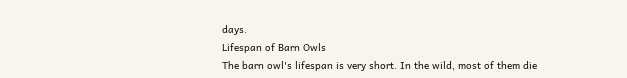days.
Lifespan of Barn Owls
The barn owl's lifespan is very short. In the wild, most of them die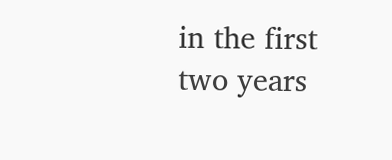in the first two years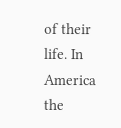of their life. In America the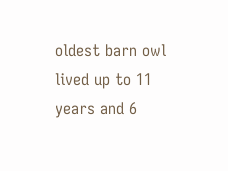oldest barn owl lived up to 11 years and 6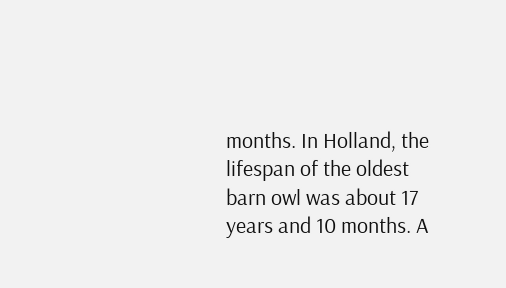months. In Holland, the lifespan of the oldest barn owl was about 17 years and 10 months. A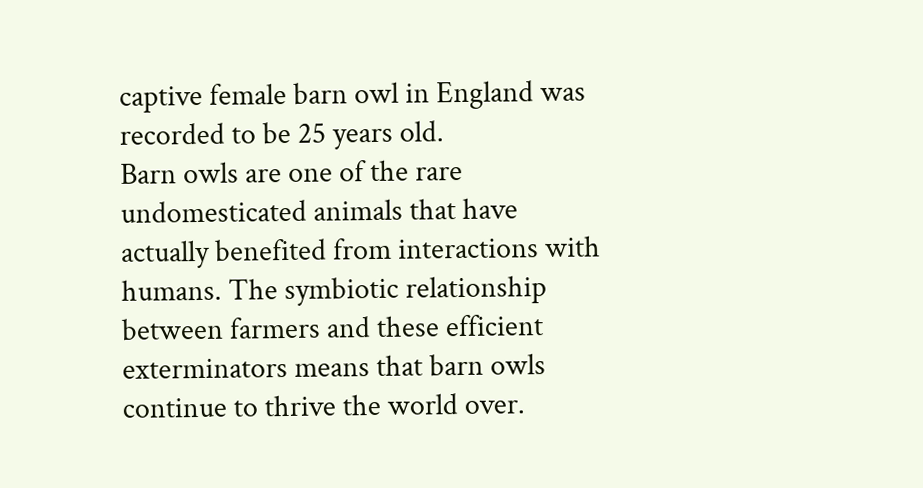captive female barn owl in England was recorded to be 25 years old.
Barn owls are one of the rare undomesticated animals that have actually benefited from interactions with humans. The symbiotic relationship between farmers and these efficient exterminators means that barn owls continue to thrive the world over.